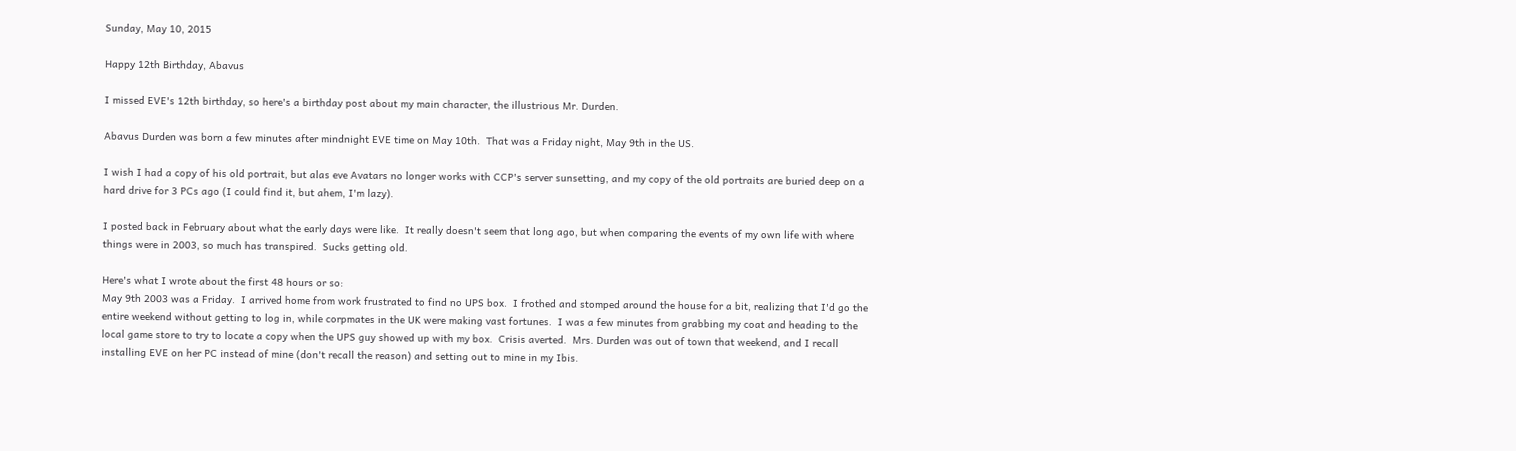Sunday, May 10, 2015

Happy 12th Birthday, Abavus

I missed EVE's 12th birthday, so here's a birthday post about my main character, the illustrious Mr. Durden.

Abavus Durden was born a few minutes after mindnight EVE time on May 10th.  That was a Friday night, May 9th in the US.

I wish I had a copy of his old portrait, but alas eve Avatars no longer works with CCP's server sunsetting, and my copy of the old portraits are buried deep on a hard drive for 3 PCs ago (I could find it, but ahem, I'm lazy).

I posted back in February about what the early days were like.  It really doesn't seem that long ago, but when comparing the events of my own life with where things were in 2003, so much has transpired.  Sucks getting old.

Here's what I wrote about the first 48 hours or so:
May 9th 2003 was a Friday.  I arrived home from work frustrated to find no UPS box.  I frothed and stomped around the house for a bit, realizing that I'd go the entire weekend without getting to log in, while corpmates in the UK were making vast fortunes.  I was a few minutes from grabbing my coat and heading to the local game store to try to locate a copy when the UPS guy showed up with my box.  Crisis averted.  Mrs. Durden was out of town that weekend, and I recall installing EVE on her PC instead of mine (don't recall the reason) and setting out to mine in my Ibis.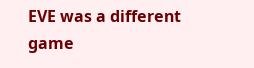EVE was a different game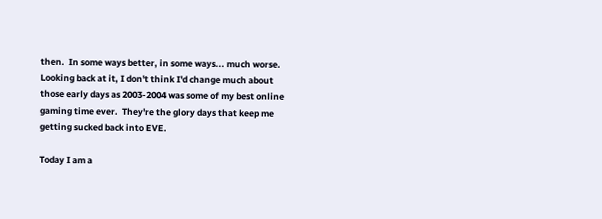then.  In some ways better, in some ways... much worse.  Looking back at it, I don't think I'd change much about those early days as 2003-2004 was some of my best online gaming time ever.  They're the glory days that keep me getting sucked back into EVE.

Today I am a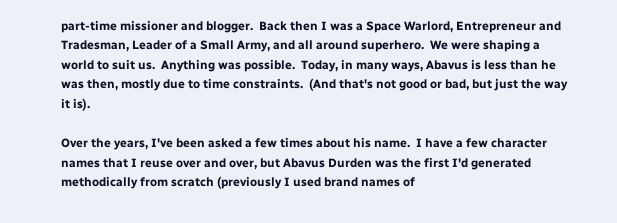part-time missioner and blogger.  Back then I was a Space Warlord, Entrepreneur and Tradesman, Leader of a Small Army, and all around superhero.  We were shaping a world to suit us.  Anything was possible.  Today, in many ways, Abavus is less than he was then, mostly due to time constraints.  (And that's not good or bad, but just the way it is).

Over the years, I've been asked a few times about his name.  I have a few character names that I reuse over and over, but Abavus Durden was the first I'd generated methodically from scratch (previously I used brand names of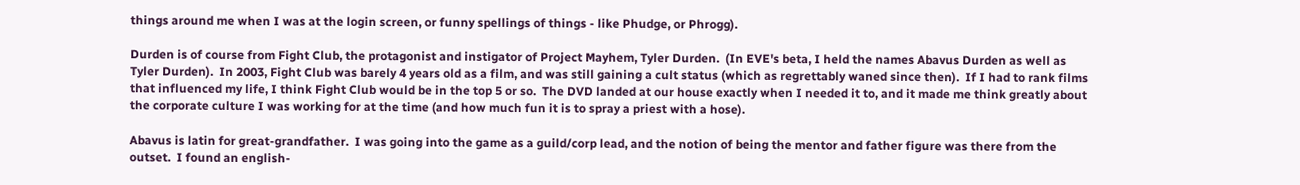things around me when I was at the login screen, or funny spellings of things - like Phudge, or Phrogg).

Durden is of course from Fight Club, the protagonist and instigator of Project Mayhem, Tyler Durden.  (In EVE's beta, I held the names Abavus Durden as well as Tyler Durden).  In 2003, Fight Club was barely 4 years old as a film, and was still gaining a cult status (which as regrettably waned since then).  If I had to rank films that influenced my life, I think Fight Club would be in the top 5 or so.  The DVD landed at our house exactly when I needed it to, and it made me think greatly about the corporate culture I was working for at the time (and how much fun it is to spray a priest with a hose).

Abavus is latin for great-grandfather.  I was going into the game as a guild/corp lead, and the notion of being the mentor and father figure was there from the outset.  I found an english-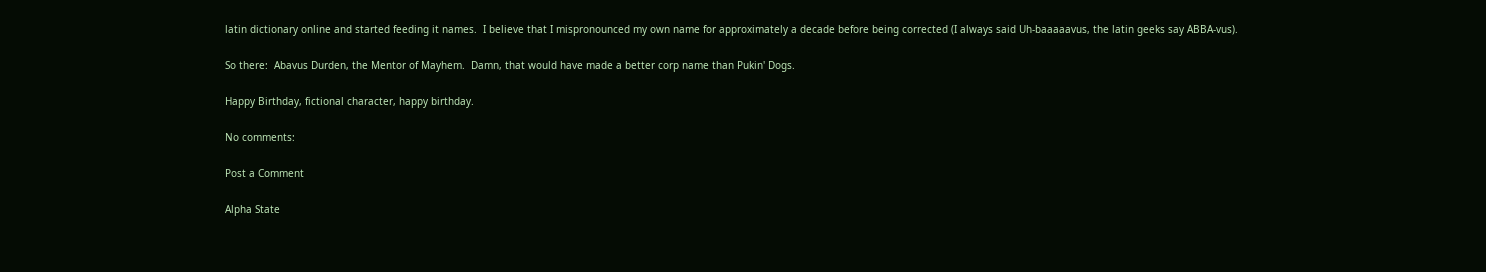latin dictionary online and started feeding it names.  I believe that I mispronounced my own name for approximately a decade before being corrected (I always said Uh-baaaaavus, the latin geeks say ABBA-vus).

So there:  Abavus Durden, the Mentor of Mayhem.  Damn, that would have made a better corp name than Pukin' Dogs.

Happy Birthday, fictional character, happy birthday.

No comments:

Post a Comment

Alpha State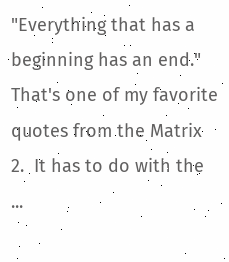"Everything that has a beginning has an end."  That's one of my favorite quotes from the Matrix 2.  It has to do with the ...